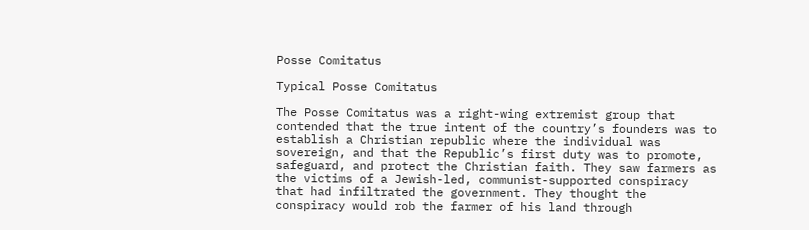Posse Comitatus

Typical Posse Comitatus

The Posse Comitatus was a right-wing extremist group that contended that the true intent of the country’s founders was to establish a Christian republic where the individual was sovereign, and that the Republic’s first duty was to promote, safeguard, and protect the Christian faith. They saw farmers as the victims of a Jewish-led, communist-supported conspiracy that had infiltrated the government. They thought the conspiracy would rob the farmer of his land through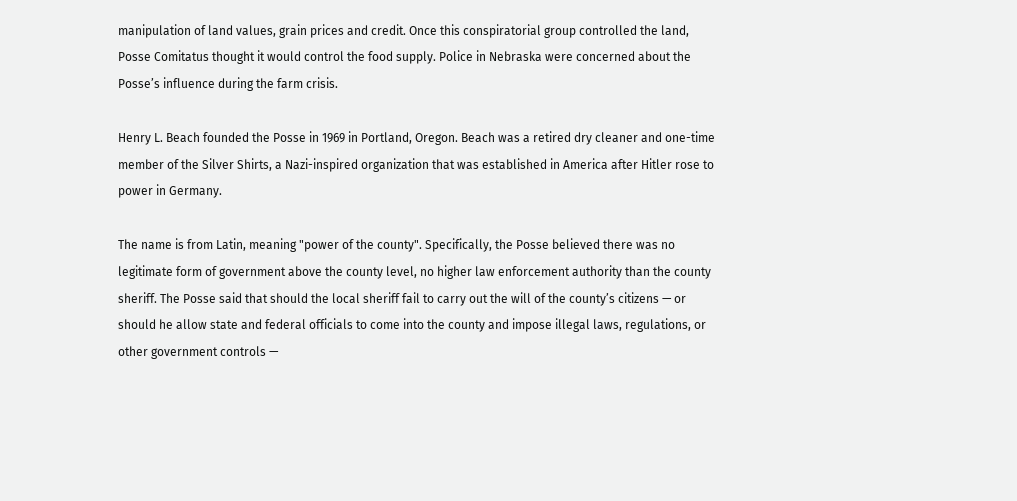manipulation of land values, grain prices and credit. Once this conspiratorial group controlled the land, Posse Comitatus thought it would control the food supply. Police in Nebraska were concerned about the Posse’s influence during the farm crisis.

Henry L. Beach founded the Posse in 1969 in Portland, Oregon. Beach was a retired dry cleaner and one-time member of the Silver Shirts, a Nazi-inspired organization that was established in America after Hitler rose to power in Germany.

The name is from Latin, meaning "power of the county". Specifically, the Posse believed there was no legitimate form of government above the county level, no higher law enforcement authority than the county sheriff. The Posse said that should the local sheriff fail to carry out the will of the county’s citizens — or should he allow state and federal officials to come into the county and impose illegal laws, regulations, or other government controls —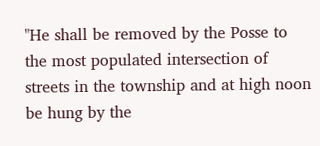"He shall be removed by the Posse to the most populated intersection of streets in the township and at high noon be hung by the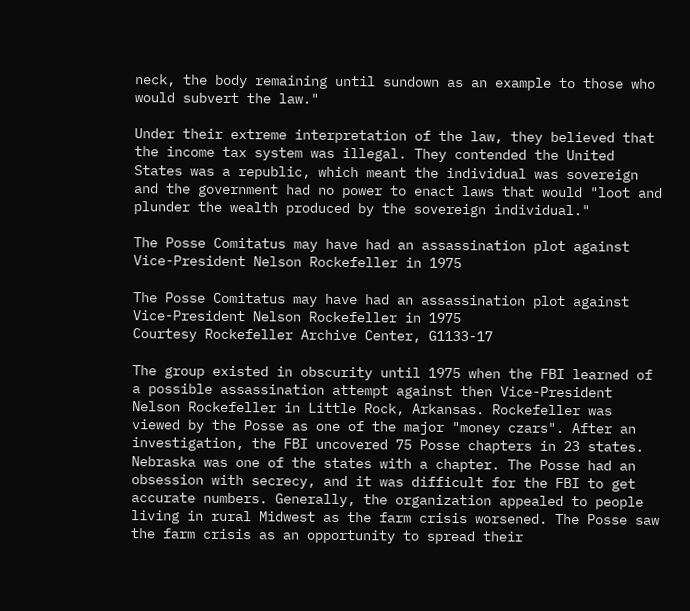neck, the body remaining until sundown as an example to those who would subvert the law."

Under their extreme interpretation of the law, they believed that the income tax system was illegal. They contended the United States was a republic, which meant the individual was sovereign and the government had no power to enact laws that would "loot and plunder the wealth produced by the sovereign individual."

The Posse Comitatus may have had an assassination plot against Vice-President Nelson Rockefeller in 1975

The Posse Comitatus may have had an assassination plot against Vice-President Nelson Rockefeller in 1975
Courtesy Rockefeller Archive Center, G1133-17

The group existed in obscurity until 1975 when the FBI learned of a possible assassination attempt against then Vice-President Nelson Rockefeller in Little Rock, Arkansas. Rockefeller was viewed by the Posse as one of the major "money czars". After an investigation, the FBI uncovered 75 Posse chapters in 23 states. Nebraska was one of the states with a chapter. The Posse had an obsession with secrecy, and it was difficult for the FBI to get accurate numbers. Generally, the organization appealed to people living in rural Midwest as the farm crisis worsened. The Posse saw the farm crisis as an opportunity to spread their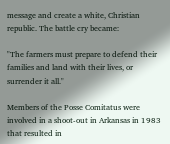message and create a white, Christian republic. The battle cry became:

"The farmers must prepare to defend their families and land with their lives, or surrender it all."

Members of the Posse Comitatus were involved in a shoot-out in Arkansas in 1983 that resulted in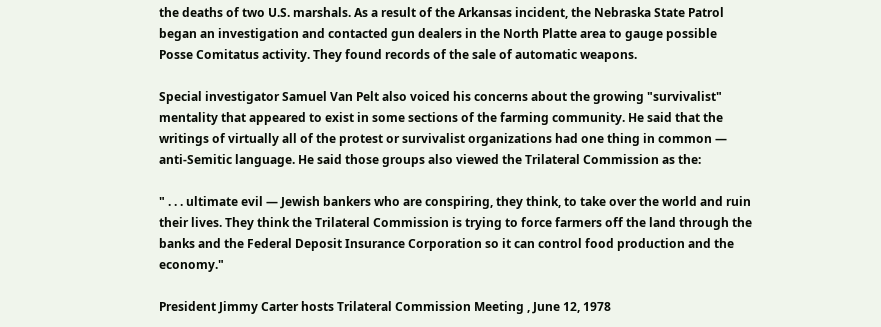the deaths of two U.S. marshals. As a result of the Arkansas incident, the Nebraska State Patrol began an investigation and contacted gun dealers in the North Platte area to gauge possible Posse Comitatus activity. They found records of the sale of automatic weapons.

Special investigator Samuel Van Pelt also voiced his concerns about the growing "survivalist" mentality that appeared to exist in some sections of the farming community. He said that the writings of virtually all of the protest or survivalist organizations had one thing in common — anti-Semitic language. He said those groups also viewed the Trilateral Commission as the:

" . . . ultimate evil — Jewish bankers who are conspiring, they think, to take over the world and ruin their lives. They think the Trilateral Commission is trying to force farmers off the land through the banks and the Federal Deposit Insurance Corporation so it can control food production and the economy."

President Jimmy Carter hosts Trilateral Commission Meeting , June 12, 1978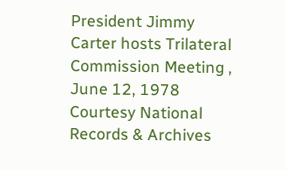President Jimmy Carter hosts Trilateral Commission Meeting , June 12, 1978
Courtesy National Records & Archives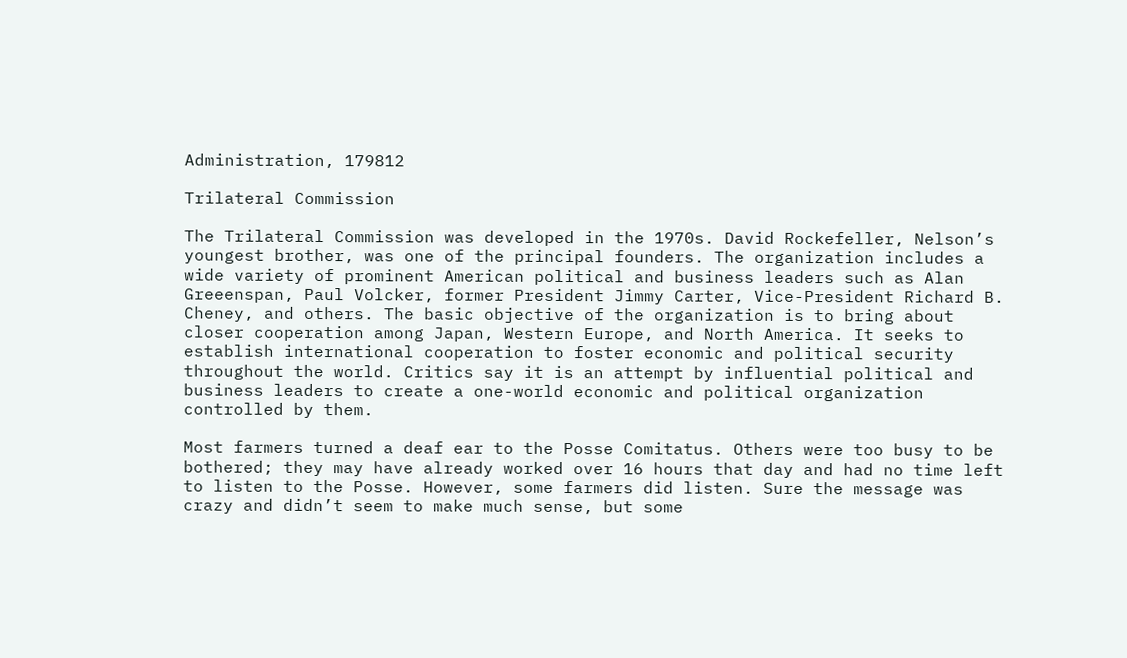Administration, 179812

Trilateral Commission

The Trilateral Commission was developed in the 1970s. David Rockefeller, Nelson’s youngest brother, was one of the principal founders. The organization includes a wide variety of prominent American political and business leaders such as Alan Greeenspan, Paul Volcker, former President Jimmy Carter, Vice-President Richard B. Cheney, and others. The basic objective of the organization is to bring about closer cooperation among Japan, Western Europe, and North America. It seeks to establish international cooperation to foster economic and political security throughout the world. Critics say it is an attempt by influential political and business leaders to create a one-world economic and political organization controlled by them.

Most farmers turned a deaf ear to the Posse Comitatus. Others were too busy to be bothered; they may have already worked over 16 hours that day and had no time left to listen to the Posse. However, some farmers did listen. Sure the message was crazy and didn’t seem to make much sense, but some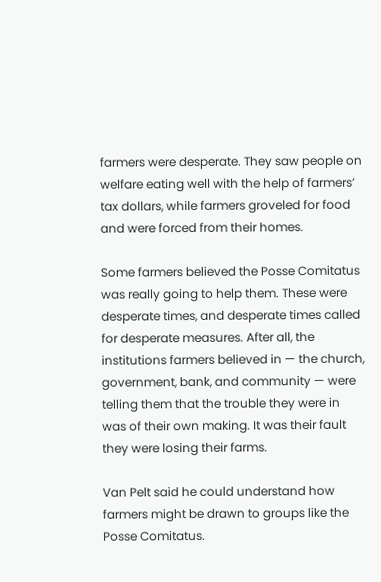farmers were desperate. They saw people on welfare eating well with the help of farmers’ tax dollars, while farmers groveled for food and were forced from their homes.

Some farmers believed the Posse Comitatus was really going to help them. These were desperate times, and desperate times called for desperate measures. After all, the institutions farmers believed in — the church, government, bank, and community — were telling them that the trouble they were in was of their own making. It was their fault they were losing their farms.

Van Pelt said he could understand how farmers might be drawn to groups like the Posse Comitatus.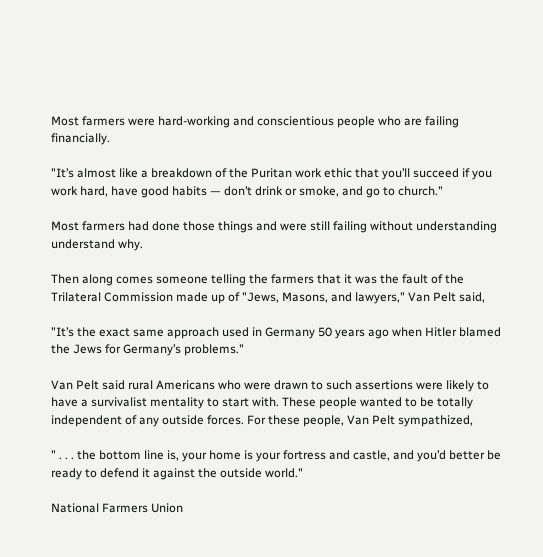Most farmers were hard-working and conscientious people who are failing financially.

"It’s almost like a breakdown of the Puritan work ethic that you’ll succeed if you work hard, have good habits — don’t drink or smoke, and go to church."

Most farmers had done those things and were still failing without understanding understand why.

Then along comes someone telling the farmers that it was the fault of the Trilateral Commission made up of "Jews, Masons, and lawyers," Van Pelt said,

"It’s the exact same approach used in Germany 50 years ago when Hitler blamed the Jews for Germany’s problems."

Van Pelt said rural Americans who were drawn to such assertions were likely to have a survivalist mentality to start with. These people wanted to be totally independent of any outside forces. For these people, Van Pelt sympathized,

" . . . the bottom line is, your home is your fortress and castle, and you’d better be ready to defend it against the outside world."

National Farmers Union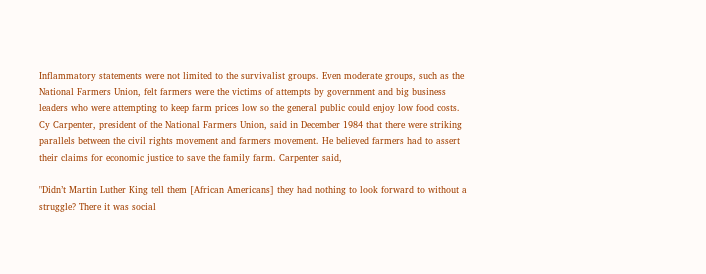Inflammatory statements were not limited to the survivalist groups. Even moderate groups, such as the National Farmers Union, felt farmers were the victims of attempts by government and big business leaders who were attempting to keep farm prices low so the general public could enjoy low food costs. Cy Carpenter, president of the National Farmers Union, said in December 1984 that there were striking parallels between the civil rights movement and farmers movement. He believed farmers had to assert their claims for economic justice to save the family farm. Carpenter said,

"Didn’t Martin Luther King tell them [African Americans] they had nothing to look forward to without a struggle? There it was social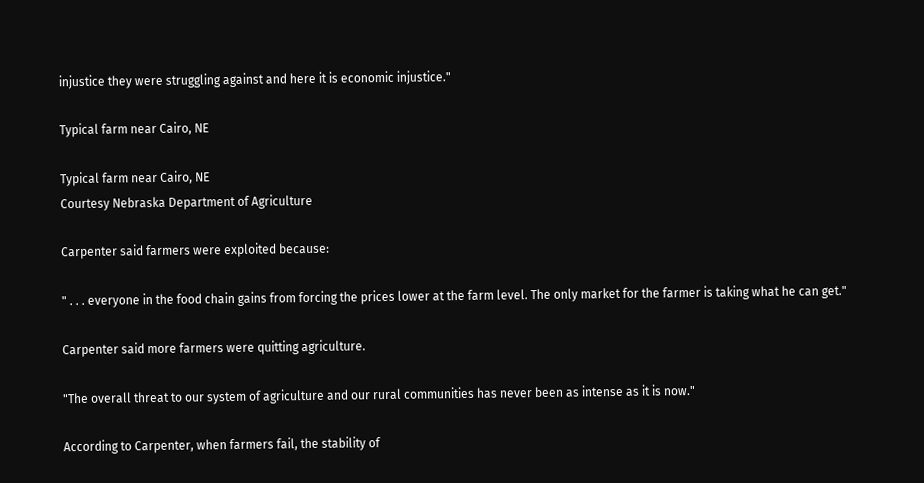injustice they were struggling against and here it is economic injustice."

Typical farm near Cairo, NE

Typical farm near Cairo, NE
Courtesy Nebraska Department of Agriculture

Carpenter said farmers were exploited because:

" . . . everyone in the food chain gains from forcing the prices lower at the farm level. The only market for the farmer is taking what he can get."

Carpenter said more farmers were quitting agriculture.

"The overall threat to our system of agriculture and our rural communities has never been as intense as it is now."

According to Carpenter, when farmers fail, the stability of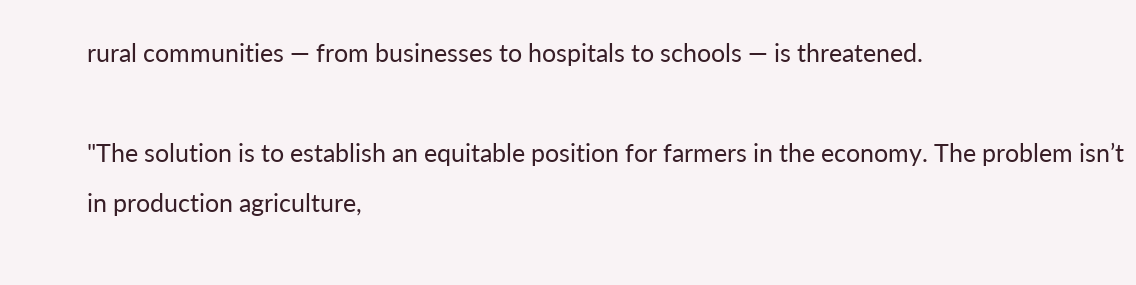rural communities — from businesses to hospitals to schools — is threatened.

"The solution is to establish an equitable position for farmers in the economy. The problem isn’t in production agriculture,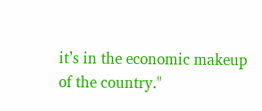it’s in the economic makeup of the country."